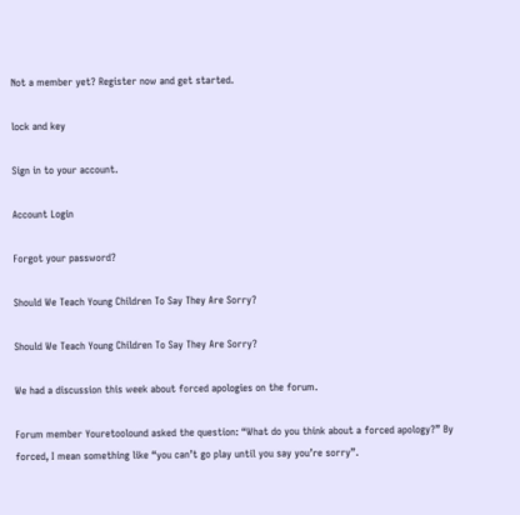Not a member yet? Register now and get started.

lock and key

Sign in to your account.

Account Login

Forgot your password?

Should We Teach Young Children To Say They Are Sorry?

Should We Teach Young Children To Say They Are Sorry?

We had a discussion this week about forced apologies on the forum.

Forum member Youretoolound asked the question: “What do you think about a forced apology?” By forced, I mean something like “you can’t go play until you say you’re sorry”.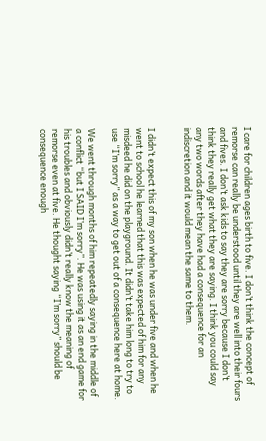I care for children ages birth to five. I don’t think the concept of remorse can really be understood until they are well into their fours and fives. I don’t ask kids to say they are sorry because I don’t think they really get what they are saying. I think you could say any two words after they have had a consequence for an indiscretion and it would mean the same to them.


I didn’t expect this of my son when he was under five and when he went to school he learned that this was expected of him for any misdeed he did on the playground. It didn’t take him long to try to use “I’m sorry” as a way to get out of a consequence here at home.

We went through months of him repeatedly saying in the middle of a conflict “but I SAID I’m sorry”. He was using it as an end game for his troubles and obviously didn’t really know the meaning of remorse even at five. He thought saying “I’m sorry” should be consequence enough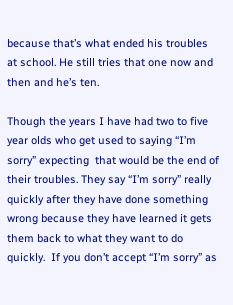because that’s what ended his troubles at school. He still tries that one now and then and he’s ten.

Though the years I have had two to five year olds who get used to saying “I’m sorry” expecting  that would be the end of their troubles. They say “I’m sorry” really quickly after they have done something wrong because they have learned it gets them back to what they want to do quickly.  If you don’t accept “I’m sorry” as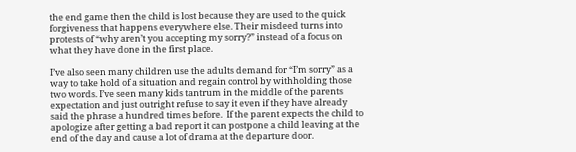the end game then the child is lost because they are used to the quick forgiveness that happens everywhere else. Their misdeed turns into protests of “why aren’t you accepting my sorry?” instead of a focus on what they have done in the first place.

I’ve also seen many children use the adults demand for “I’m sorry” as a way to take hold of a situation and regain control by withholding those two words. I’ve seen many kids tantrum in the middle of the parents expectation and just outright refuse to say it even if they have already said the phrase a hundred times before.  If the parent expects the child to apologize after getting a bad report it can postpone a child leaving at the end of the day and cause a lot of drama at the departure door.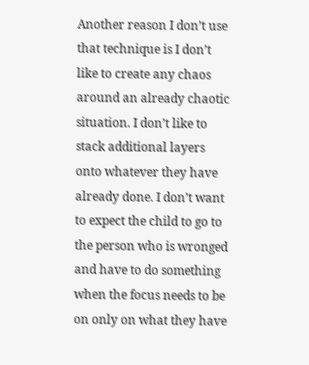Another reason I don’t use that technique is I don’t like to create any chaos around an already chaotic situation. I don’t like to stack additional layers onto whatever they have already done. I don’t want to expect the child to go to the person who is wronged and have to do something when the focus needs to be on only on what they have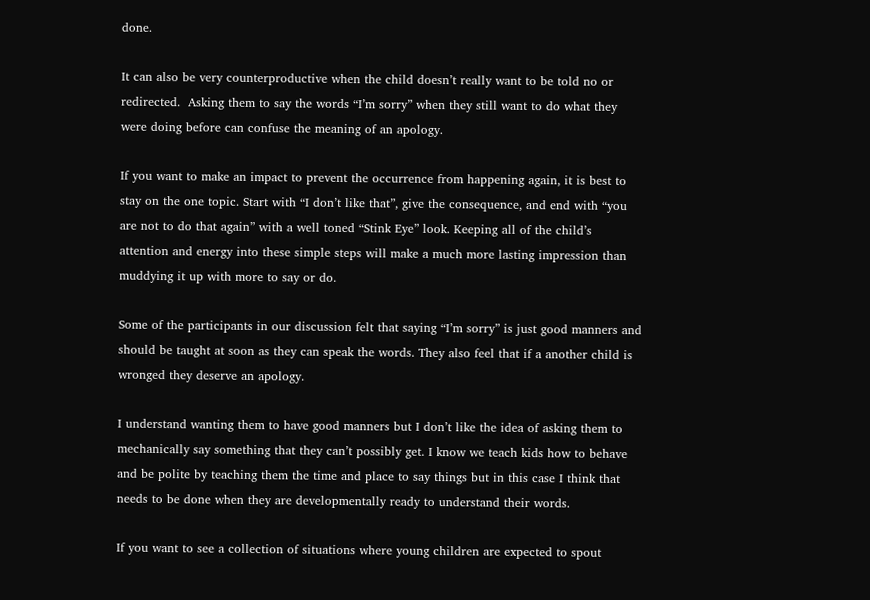done.

It can also be very counterproductive when the child doesn’t really want to be told no or redirected.  Asking them to say the words “I’m sorry” when they still want to do what they were doing before can confuse the meaning of an apology.

If you want to make an impact to prevent the occurrence from happening again, it is best to stay on the one topic. Start with “I don’t like that”, give the consequence, and end with “you are not to do that again” with a well toned “Stink Eye” look. Keeping all of the child’s attention and energy into these simple steps will make a much more lasting impression than muddying it up with more to say or do.

Some of the participants in our discussion felt that saying “I’m sorry” is just good manners and should be taught at soon as they can speak the words. They also feel that if a another child is wronged they deserve an apology.

I understand wanting them to have good manners but I don’t like the idea of asking them to mechanically say something that they can’t possibly get. I know we teach kids how to behave and be polite by teaching them the time and place to say things but in this case I think that needs to be done when they are developmentally ready to understand their words.

If you want to see a collection of situations where young children are expected to spout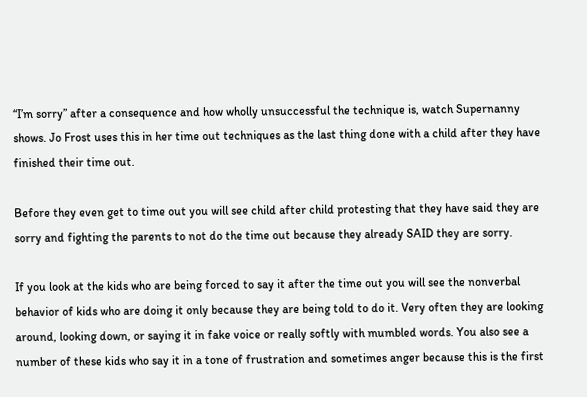“I’m sorry” after a consequence and how wholly unsuccessful the technique is, watch Supernanny shows. Jo Frost uses this in her time out techniques as the last thing done with a child after they have finished their time out.

Before they even get to time out you will see child after child protesting that they have said they are sorry and fighting the parents to not do the time out because they already SAID they are sorry.

If you look at the kids who are being forced to say it after the time out you will see the nonverbal behavior of kids who are doing it only because they are being told to do it. Very often they are looking around, looking down, or saying it in fake voice or really softly with mumbled words. You also see a number of these kids who say it in a tone of frustration and sometimes anger because this is the first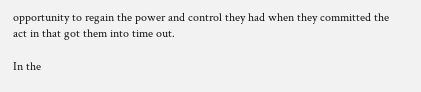opportunity to regain the power and control they had when they committed the act in that got them into time out.

In the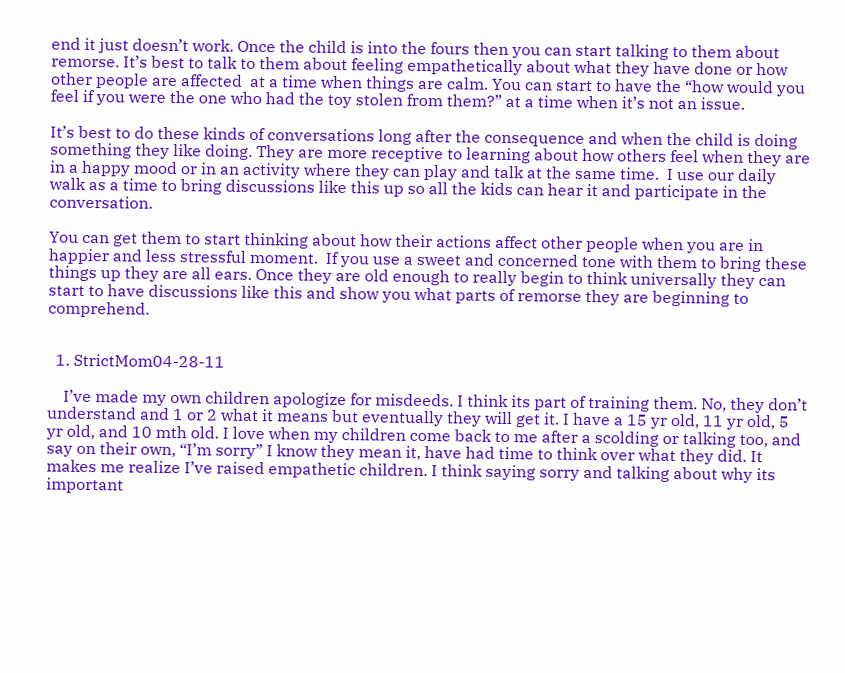end it just doesn’t work. Once the child is into the fours then you can start talking to them about remorse. It’s best to talk to them about feeling empathetically about what they have done or how other people are affected  at a time when things are calm. You can start to have the “how would you feel if you were the one who had the toy stolen from them?” at a time when it’s not an issue.

It’s best to do these kinds of conversations long after the consequence and when the child is doing something they like doing. They are more receptive to learning about how others feel when they are in a happy mood or in an activity where they can play and talk at the same time.  I use our daily walk as a time to bring discussions like this up so all the kids can hear it and participate in the conversation.

You can get them to start thinking about how their actions affect other people when you are in happier and less stressful moment.  If you use a sweet and concerned tone with them to bring these things up they are all ears. Once they are old enough to really begin to think universally they can start to have discussions like this and show you what parts of remorse they are beginning to comprehend.


  1. StrictMom04-28-11

    I’ve made my own children apologize for misdeeds. I think its part of training them. No, they don’t understand and 1 or 2 what it means but eventually they will get it. I have a 15 yr old, 11 yr old, 5 yr old, and 10 mth old. I love when my children come back to me after a scolding or talking too, and say on their own, “I’m sorry” I know they mean it, have had time to think over what they did. It makes me realize I’ve raised empathetic children. I think saying sorry and talking about why its important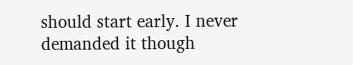should start early. I never demanded it though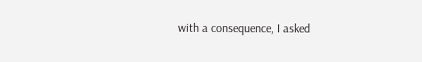with a consequence, I asked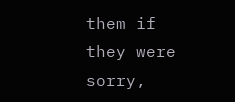them if they were sorry,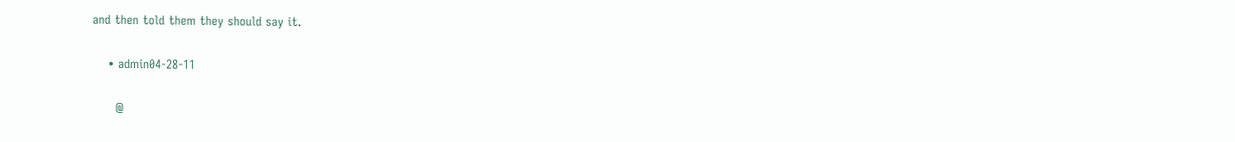and then told them they should say it.

    • admin04-28-11

      @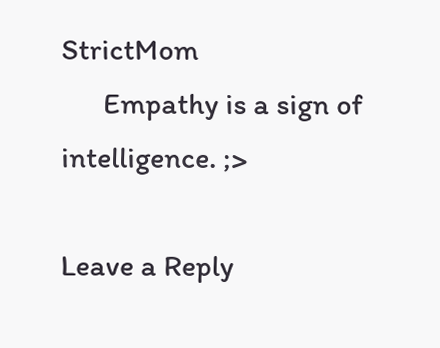StrictMom
      Empathy is a sign of intelligence. ;>

Leave a Reply